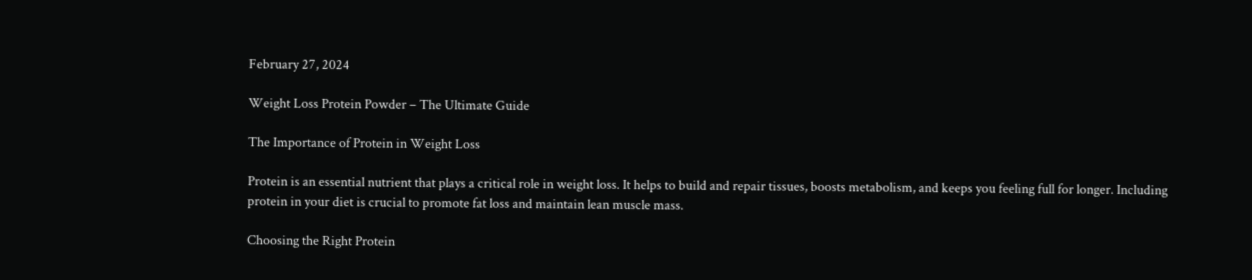February 27, 2024

Weight Loss Protein Powder – The Ultimate Guide

The Importance of Protein in Weight Loss

Protein is an essential nutrient that plays a critical role in weight loss. It helps to build and repair tissues, boosts metabolism, and keeps you feeling full for longer. Including protein in your diet is crucial to promote fat loss and maintain lean muscle mass.

Choosing the Right Protein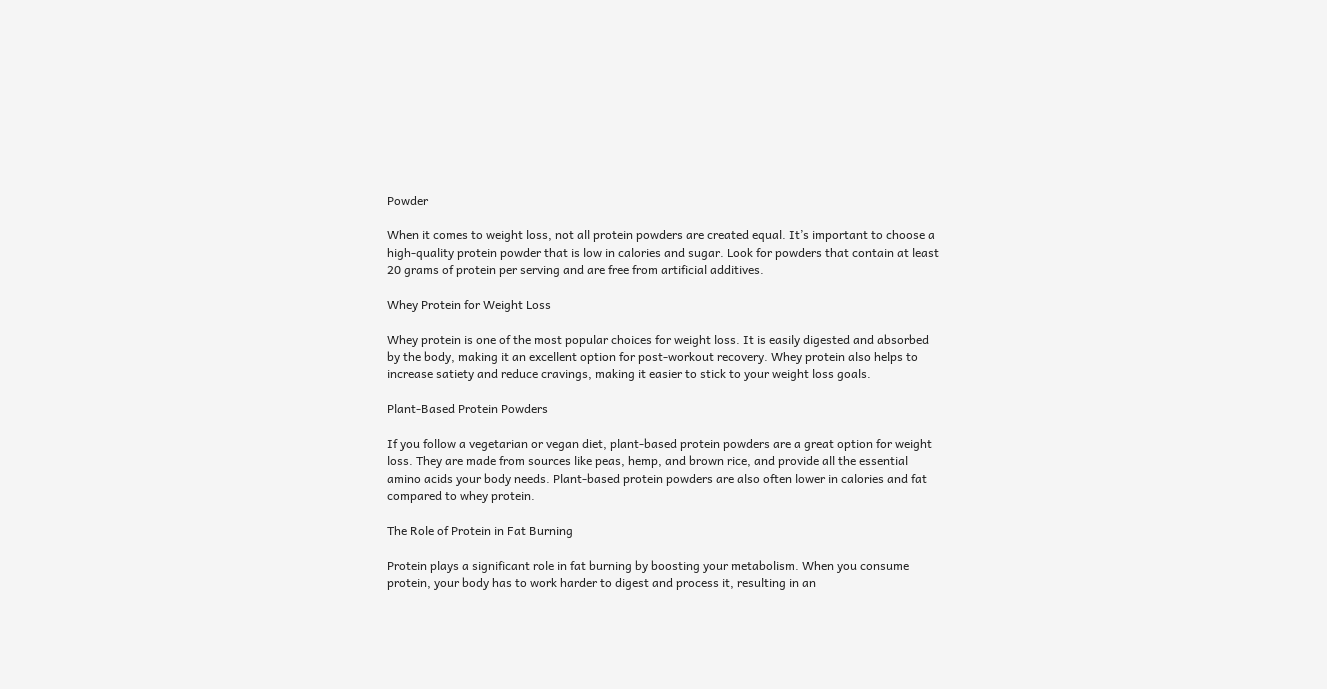Powder

When it comes to weight loss, not all protein powders are created equal. It’s important to choose a high-quality protein powder that is low in calories and sugar. Look for powders that contain at least 20 grams of protein per serving and are free from artificial additives.

Whey Protein for Weight Loss

Whey protein is one of the most popular choices for weight loss. It is easily digested and absorbed by the body, making it an excellent option for post-workout recovery. Whey protein also helps to increase satiety and reduce cravings, making it easier to stick to your weight loss goals.

Plant-Based Protein Powders

If you follow a vegetarian or vegan diet, plant-based protein powders are a great option for weight loss. They are made from sources like peas, hemp, and brown rice, and provide all the essential amino acids your body needs. Plant-based protein powders are also often lower in calories and fat compared to whey protein.

The Role of Protein in Fat Burning

Protein plays a significant role in fat burning by boosting your metabolism. When you consume protein, your body has to work harder to digest and process it, resulting in an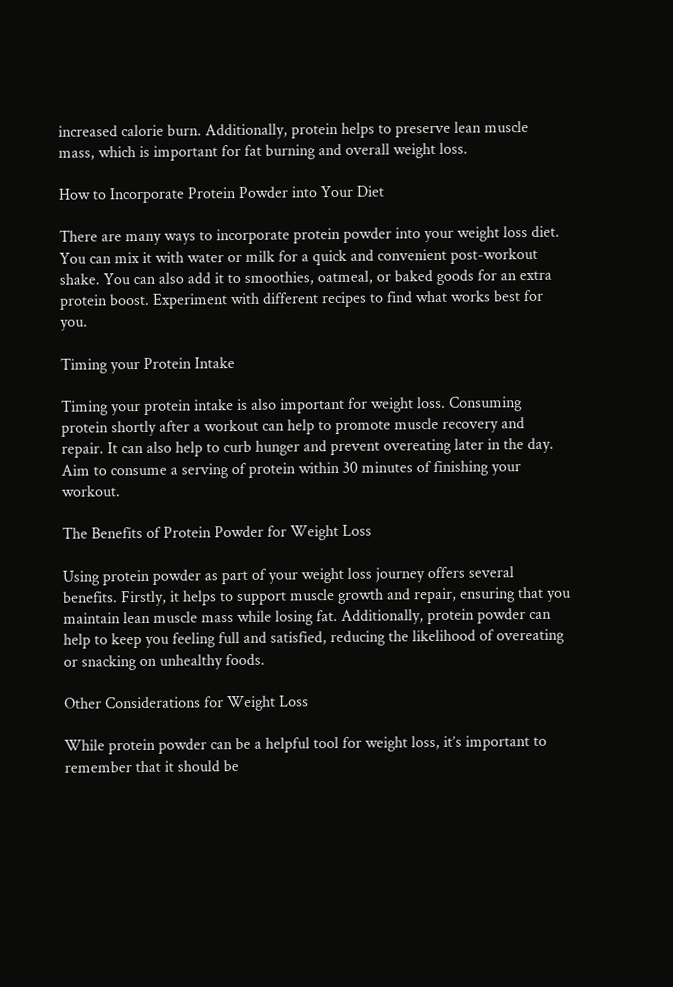increased calorie burn. Additionally, protein helps to preserve lean muscle mass, which is important for fat burning and overall weight loss.

How to Incorporate Protein Powder into Your Diet

There are many ways to incorporate protein powder into your weight loss diet. You can mix it with water or milk for a quick and convenient post-workout shake. You can also add it to smoothies, oatmeal, or baked goods for an extra protein boost. Experiment with different recipes to find what works best for you.

Timing your Protein Intake

Timing your protein intake is also important for weight loss. Consuming protein shortly after a workout can help to promote muscle recovery and repair. It can also help to curb hunger and prevent overeating later in the day. Aim to consume a serving of protein within 30 minutes of finishing your workout.

The Benefits of Protein Powder for Weight Loss

Using protein powder as part of your weight loss journey offers several benefits. Firstly, it helps to support muscle growth and repair, ensuring that you maintain lean muscle mass while losing fat. Additionally, protein powder can help to keep you feeling full and satisfied, reducing the likelihood of overeating or snacking on unhealthy foods.

Other Considerations for Weight Loss

While protein powder can be a helpful tool for weight loss, it’s important to remember that it should be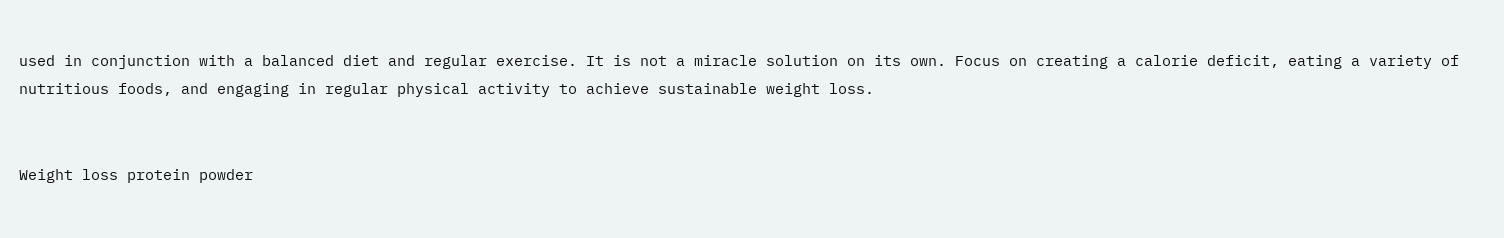used in conjunction with a balanced diet and regular exercise. It is not a miracle solution on its own. Focus on creating a calorie deficit, eating a variety of nutritious foods, and engaging in regular physical activity to achieve sustainable weight loss.


Weight loss protein powder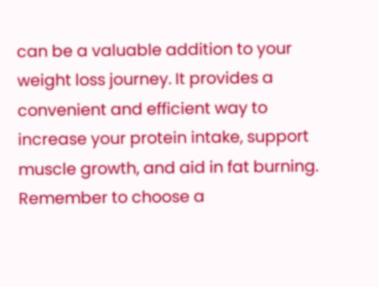can be a valuable addition to your weight loss journey. It provides a convenient and efficient way to increase your protein intake, support muscle growth, and aid in fat burning. Remember to choose a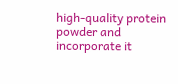high-quality protein powder and incorporate it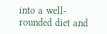into a well-rounded diet and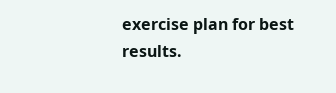exercise plan for best results.